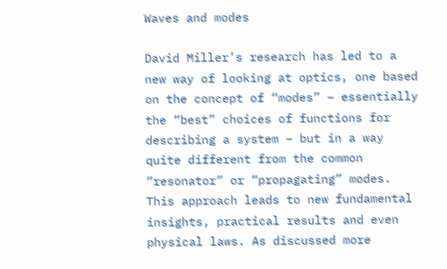Waves and modes

David Miller’s research has led to a new way of looking at optics, one based on the concept of “modes” – essentially the “best” choices of functions for describing a system – but in a way quite different from the common “resonator” or “propagating” modes. This approach leads to new fundamental insights, practical results and even physical laws. As discussed more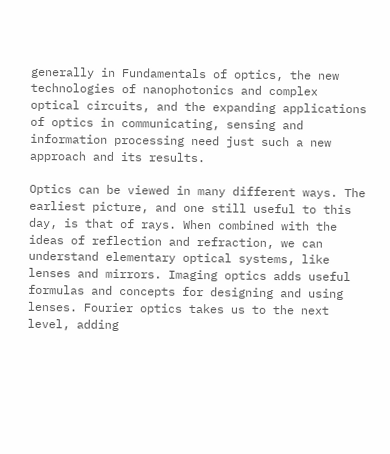generally in Fundamentals of optics, the new technologies of nanophotonics and complex optical circuits, and the expanding applications of optics in communicating, sensing and information processing need just such a new approach and its results.

Optics can be viewed in many different ways. The earliest picture, and one still useful to this day, is that of rays. When combined with the ideas of reflection and refraction, we can understand elementary optical systems, like lenses and mirrors. Imaging optics adds useful formulas and concepts for designing and using lenses. Fourier optics takes us to the next level, adding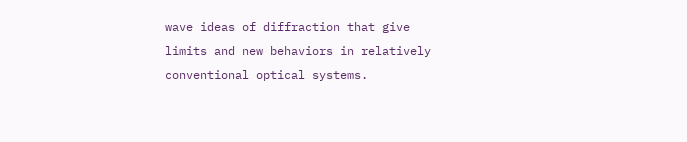wave ideas of diffraction that give limits and new behaviors in relatively conventional optical systems.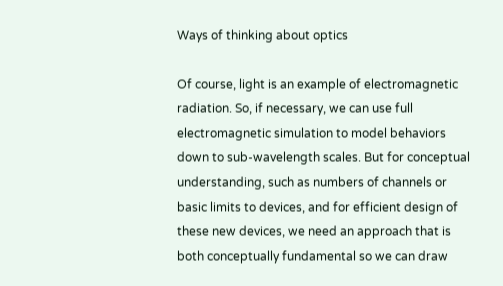Ways of thinking about optics

Of course, light is an example of electromagnetic radiation. So, if necessary, we can use full electromagnetic simulation to model behaviors down to sub-wavelength scales. But for conceptual understanding, such as numbers of channels or basic limits to devices, and for efficient design of these new devices, we need an approach that is both conceptually fundamental so we can draw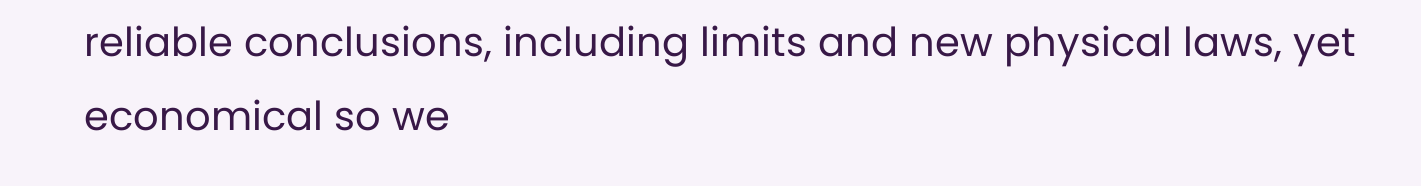reliable conclusions, including limits and new physical laws, yet economical so we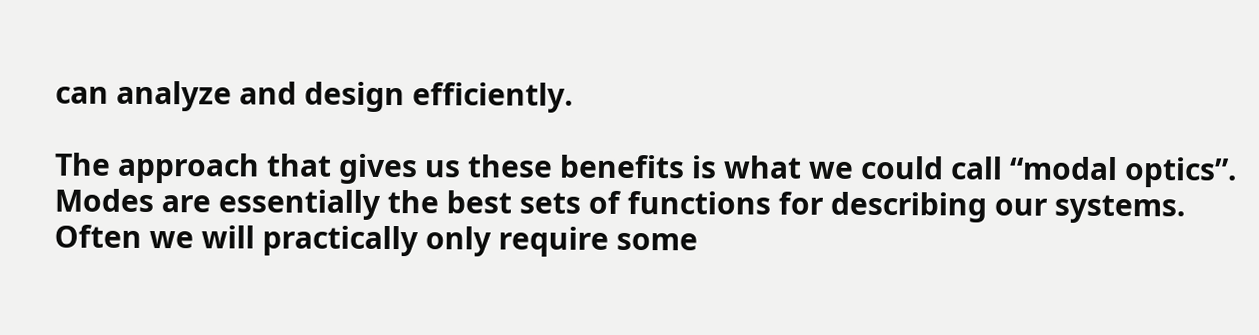can analyze and design efficiently.

The approach that gives us these benefits is what we could call “modal optics”. Modes are essentially the best sets of functions for describing our systems. Often we will practically only require some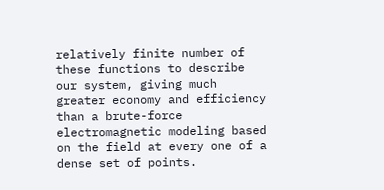relatively finite number of these functions to describe our system, giving much greater economy and efficiency than a brute-force electromagnetic modeling based on the field at every one of a dense set of points.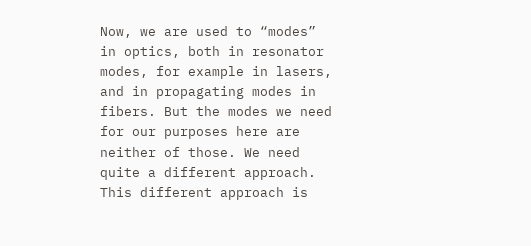Now, we are used to “modes” in optics, both in resonator modes, for example in lasers, and in propagating modes in fibers. But the modes we need for our purposes here are neither of those. We need quite a different approach. This different approach is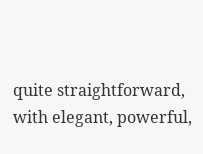quite straightforward, with elegant, powerful,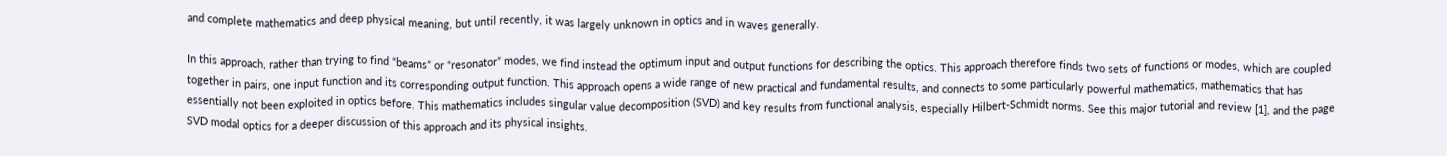and complete mathematics and deep physical meaning, but until recently, it was largely unknown in optics and in waves generally.

In this approach, rather than trying to find “beams” or “resonator” modes, we find instead the optimum input and output functions for describing the optics. This approach therefore finds two sets of functions or modes, which are coupled together in pairs, one input function and its corresponding output function. This approach opens a wide range of new practical and fundamental results, and connects to some particularly powerful mathematics, mathematics that has essentially not been exploited in optics before. This mathematics includes singular value decomposition (SVD) and key results from functional analysis, especially Hilbert-Schmidt norms. See this major tutorial and review [1], and the page SVD modal optics for a deeper discussion of this approach and its physical insights.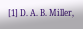[1] D. A. B. Miller,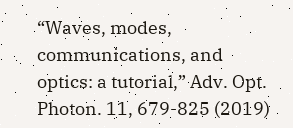“Waves, modes, communications, and optics: a tutorial,” Adv. Opt. Photon. 11, 679-825 (2019)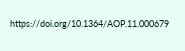https://doi.org/10.1364/AOP.11.000679